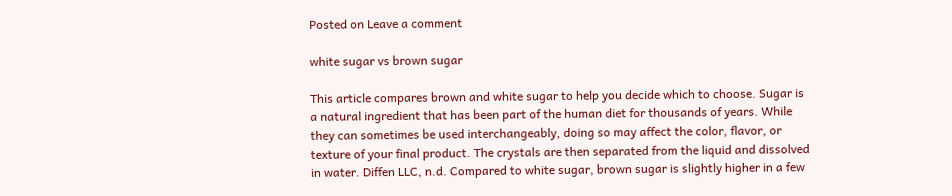Posted on Leave a comment

white sugar vs brown sugar

This article compares brown and white sugar to help you decide which to choose. Sugar is a natural ingredient that has been part of the human diet for thousands of years. While they can sometimes be used interchangeably, doing so may affect the color, flavor, or texture of your final product. The crystals are then separated from the liquid and dissolved in water. Diffen LLC, n.d. Compared to white sugar, brown sugar is slightly higher in a few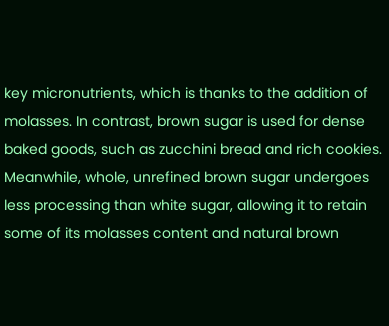key micronutrients, which is thanks to the addition of molasses. In contrast, brown sugar is used for dense baked goods, such as zucchini bread and rich cookies. Meanwhile, whole, unrefined brown sugar undergoes less processing than white sugar, allowing it to retain some of its molasses content and natural brown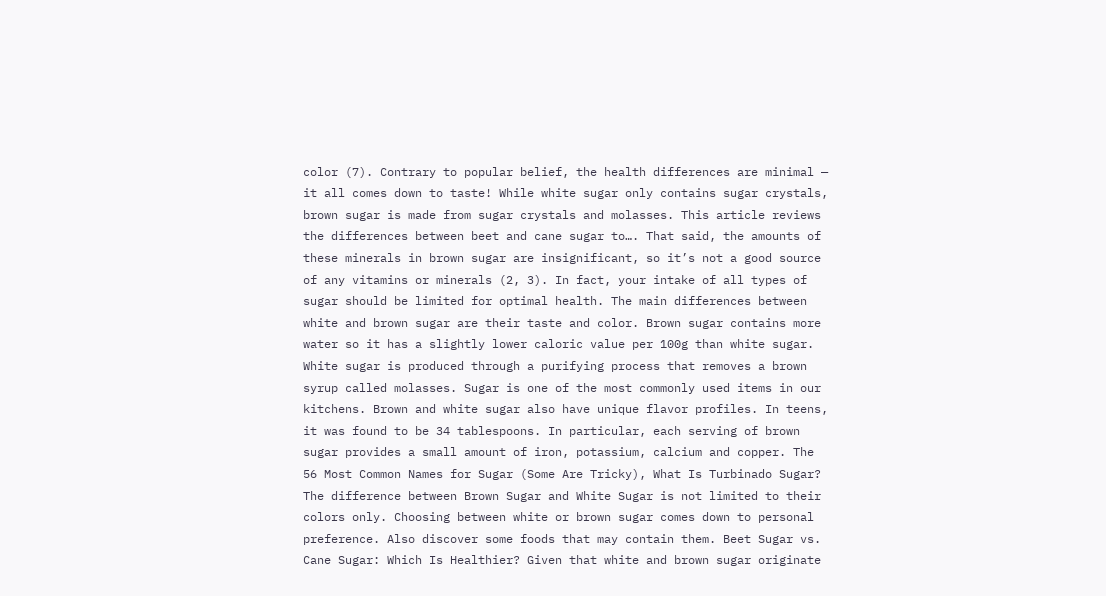color (7). Contrary to popular belief, the health differences are minimal — it all comes down to taste! While white sugar only contains sugar crystals, brown sugar is made from sugar crystals and molasses. This article reviews the differences between beet and cane sugar to…. That said, the amounts of these minerals in brown sugar are insignificant, so it’s not a good source of any vitamins or minerals (2, 3). In fact, your intake of all types of sugar should be limited for optimal health. The main differences between white and brown sugar are their taste and color. Brown sugar contains more water so it has a slightly lower caloric value per 100g than white sugar. White sugar is produced through a purifying process that removes a brown syrup called molasses. Sugar is one of the most commonly used items in our kitchens. Brown and white sugar also have unique flavor profiles. In teens, it was found to be 34 tablespoons. In particular, each serving of brown sugar provides a small amount of iron, potassium, calcium and copper. The 56 Most Common Names for Sugar (Some Are Tricky), What Is Turbinado Sugar? The difference between Brown Sugar and White Sugar is not limited to their colors only. Choosing between white or brown sugar comes down to personal preference. Also discover some foods that may contain them. Beet Sugar vs. Cane Sugar: Which Is Healthier? Given that white and brown sugar originate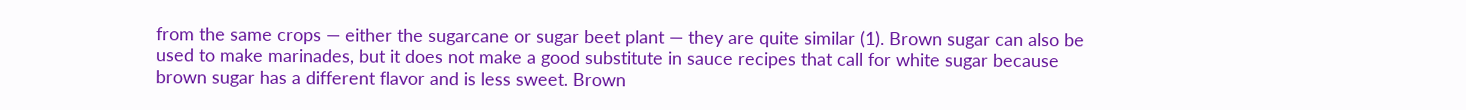from the same crops — either the sugarcane or sugar beet plant — they are quite similar (1). Brown sugar can also be used to make marinades, but it does not make a good substitute in sauce recipes that call for white sugar because brown sugar has a different flavor and is less sweet. Brown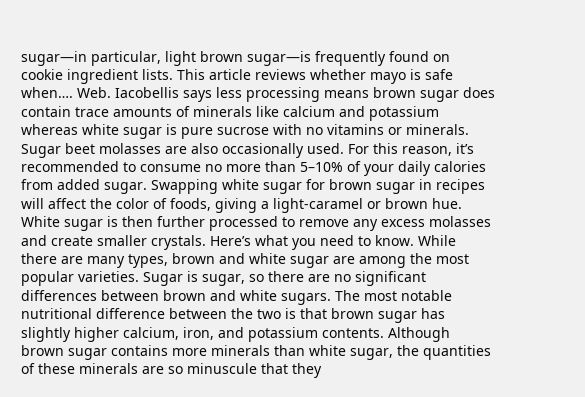sugar—in particular, light brown sugar—is frequently found on cookie ingredient lists. This article reviews whether mayo is safe when…. Web. Iacobellis says less processing means brown sugar does contain trace amounts of minerals like calcium and potassium whereas white sugar is pure sucrose with no vitamins or minerals. Sugar beet molasses are also occasionally used. For this reason, it’s recommended to consume no more than 5–10% of your daily calories from added sugar. Swapping white sugar for brown sugar in recipes will affect the color of foods, giving a light-caramel or brown hue. White sugar is then further processed to remove any excess molasses and create smaller crystals. Here’s what you need to know. While there are many types, brown and white sugar are among the most popular varieties. Sugar is sugar, so there are no significant differences between brown and white sugars. The most notable nutritional difference between the two is that brown sugar has slightly higher calcium, iron, and potassium contents. Although brown sugar contains more minerals than white sugar, the quantities of these minerals are so minuscule that they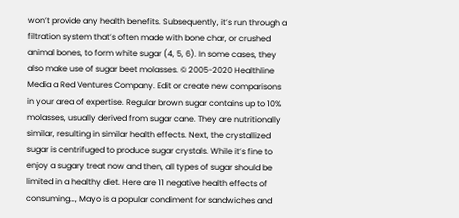won’t provide any health benefits. Subsequently, it’s run through a filtration system that’s often made with bone char, or crushed animal bones, to form white sugar (4, 5, 6). In some cases, they also make use of sugar beet molasses. © 2005-2020 Healthline Media a Red Ventures Company. Edit or create new comparisons in your area of expertise. Regular brown sugar contains up to 10% molasses, usually derived from sugar cane. They are nutritionally similar, resulting in similar health effects. Next, the crystallized sugar is centrifuged to produce sugar crystals. While it’s fine to enjoy a sugary treat now and then, all types of sugar should be limited in a healthy diet. Here are 11 negative health effects of consuming…, Mayo is a popular condiment for sandwiches and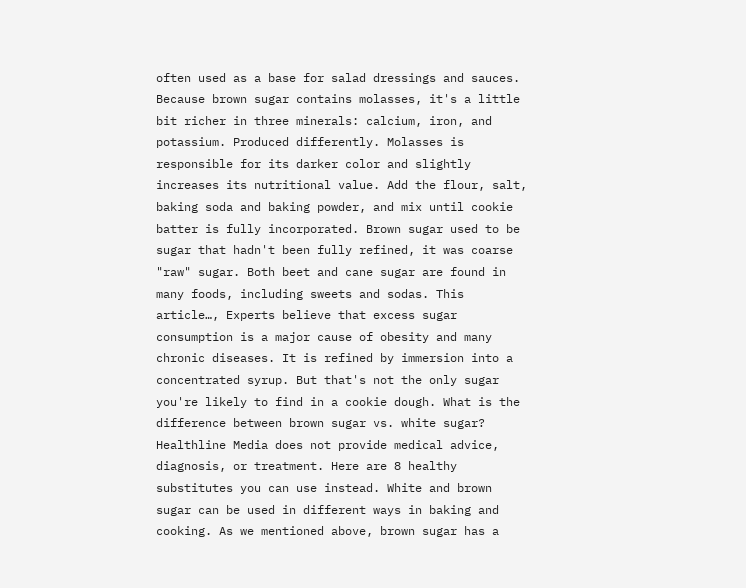often used as a base for salad dressings and sauces. Because brown sugar contains molasses, it's a little bit richer in three minerals: calcium, iron, and potassium. Produced differently. Molasses is responsible for its darker color and slightly increases its nutritional value. Add the flour, salt, baking soda and baking powder, and mix until cookie batter is fully incorporated. Brown sugar used to be sugar that hadn't been fully refined, it was coarse "raw" sugar. Both beet and cane sugar are found in many foods, including sweets and sodas. This article…, Experts believe that excess sugar consumption is a major cause of obesity and many chronic diseases. It is refined by immersion into a concentrated syrup. But that's not the only sugar you're likely to find in a cookie dough. What is the difference between brown sugar vs. white sugar? Healthline Media does not provide medical advice, diagnosis, or treatment. Here are 8 healthy substitutes you can use instead. White and brown sugar can be used in different ways in baking and cooking. As we mentioned above, brown sugar has a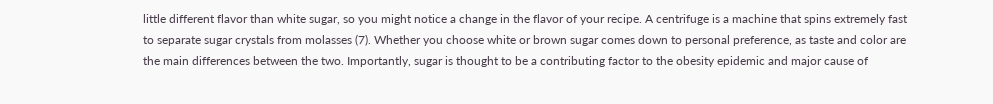little different flavor than white sugar, so you might notice a change in the flavor of your recipe. A centrifuge is a machine that spins extremely fast to separate sugar crystals from molasses (7). Whether you choose white or brown sugar comes down to personal preference, as taste and color are the main differences between the two. Importantly, sugar is thought to be a contributing factor to the obesity epidemic and major cause of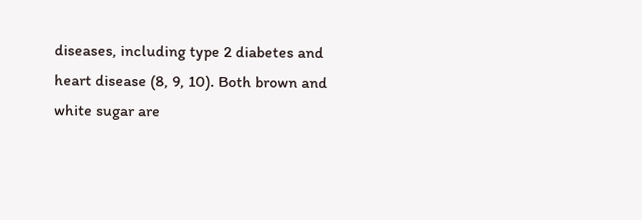diseases, including type 2 diabetes and heart disease (8, 9, 10). Both brown and white sugar are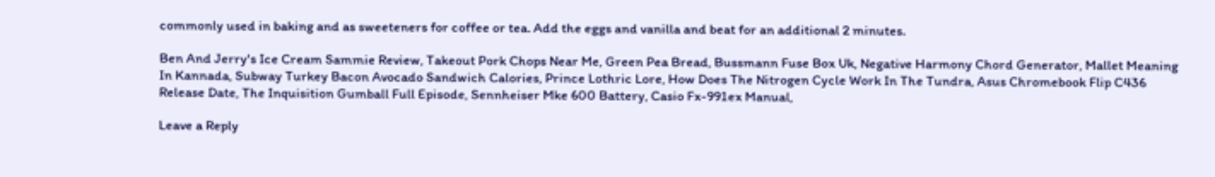commonly used in baking and as sweeteners for coffee or tea. Add the eggs and vanilla and beat for an additional 2 minutes.

Ben And Jerry's Ice Cream Sammie Review, Takeout Pork Chops Near Me, Green Pea Bread, Bussmann Fuse Box Uk, Negative Harmony Chord Generator, Mallet Meaning In Kannada, Subway Turkey Bacon Avocado Sandwich Calories, Prince Lothric Lore, How Does The Nitrogen Cycle Work In The Tundra, Asus Chromebook Flip C436 Release Date, The Inquisition Gumball Full Episode, Sennheiser Mke 600 Battery, Casio Fx-991ex Manual,

Leave a Reply